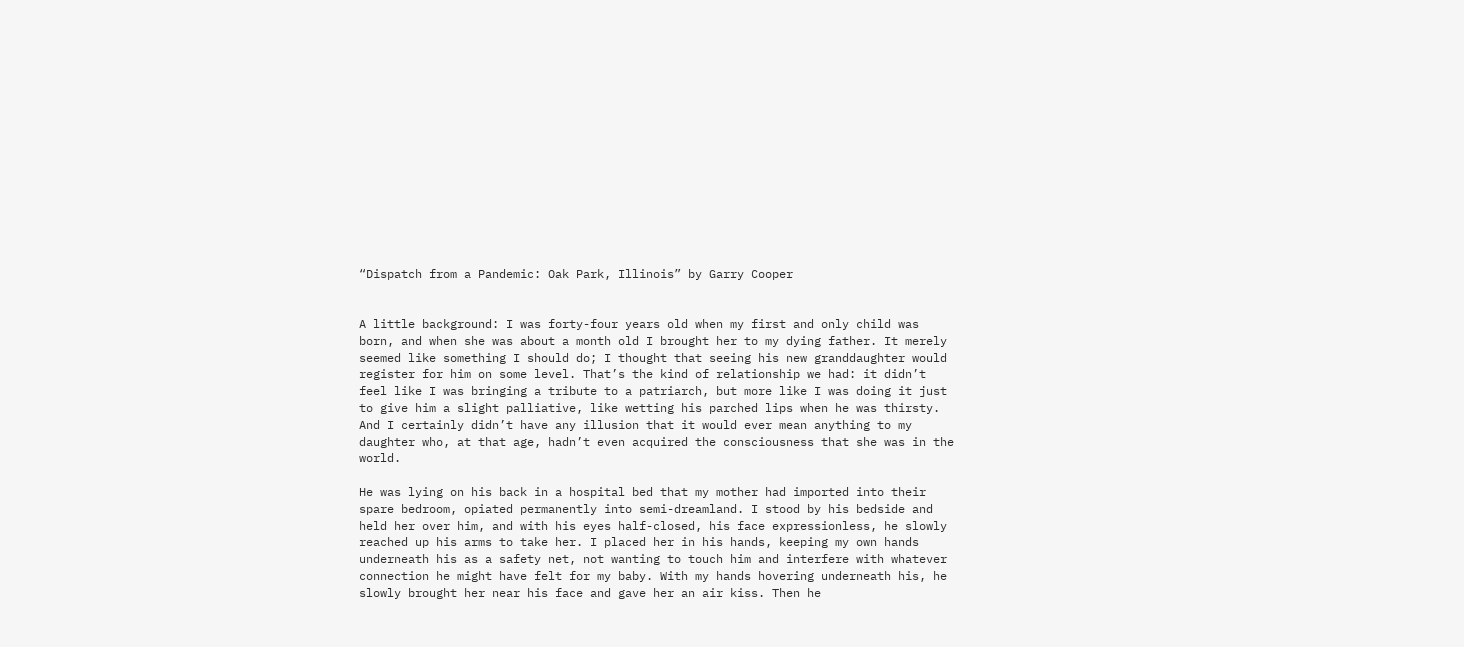“Dispatch from a Pandemic: Oak Park, Illinois” by Garry Cooper


A little background: I was forty-four years old when my first and only child was born, and when she was about a month old I brought her to my dying father. It merely seemed like something I should do; I thought that seeing his new granddaughter would register for him on some level. That’s the kind of relationship we had: it didn’t feel like I was bringing a tribute to a patriarch, but more like I was doing it just to give him a slight palliative, like wetting his parched lips when he was thirsty. And I certainly didn’t have any illusion that it would ever mean anything to my daughter who, at that age, hadn’t even acquired the consciousness that she was in the world.

He was lying on his back in a hospital bed that my mother had imported into their spare bedroom, opiated permanently into semi-dreamland. I stood by his bedside and held her over him, and with his eyes half-closed, his face expressionless, he slowly reached up his arms to take her. I placed her in his hands, keeping my own hands underneath his as a safety net, not wanting to touch him and interfere with whatever connection he might have felt for my baby. With my hands hovering underneath his, he slowly brought her near his face and gave her an air kiss. Then he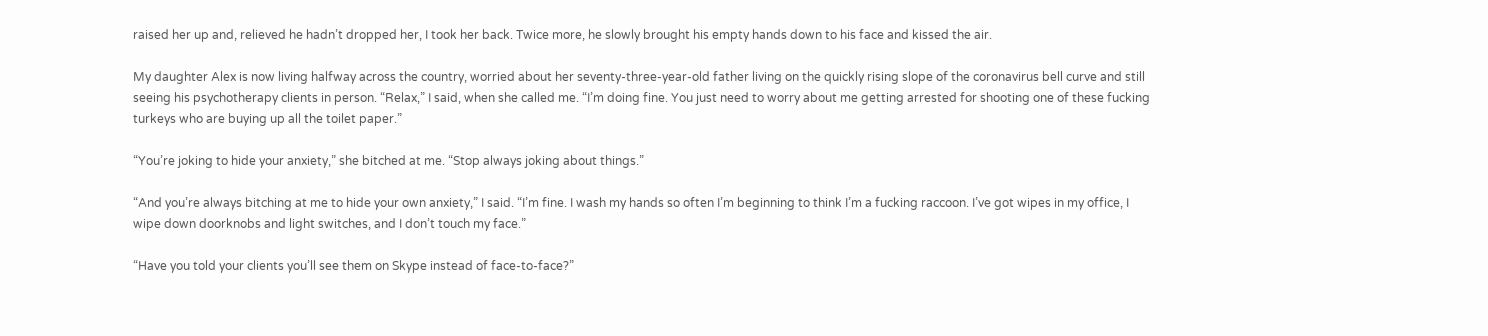raised her up and, relieved he hadn’t dropped her, I took her back. Twice more, he slowly brought his empty hands down to his face and kissed the air.

My daughter Alex is now living halfway across the country, worried about her seventy-three-year-old father living on the quickly rising slope of the coronavirus bell curve and still seeing his psychotherapy clients in person. “Relax,” I said, when she called me. “I’m doing fine. You just need to worry about me getting arrested for shooting one of these fucking turkeys who are buying up all the toilet paper.”

“You’re joking to hide your anxiety,” she bitched at me. “Stop always joking about things.”

“And you’re always bitching at me to hide your own anxiety,” I said. “I’m fine. I wash my hands so often I’m beginning to think I’m a fucking raccoon. I’ve got wipes in my office, I wipe down doorknobs and light switches, and I don’t touch my face.”

“Have you told your clients you’ll see them on Skype instead of face-to-face?”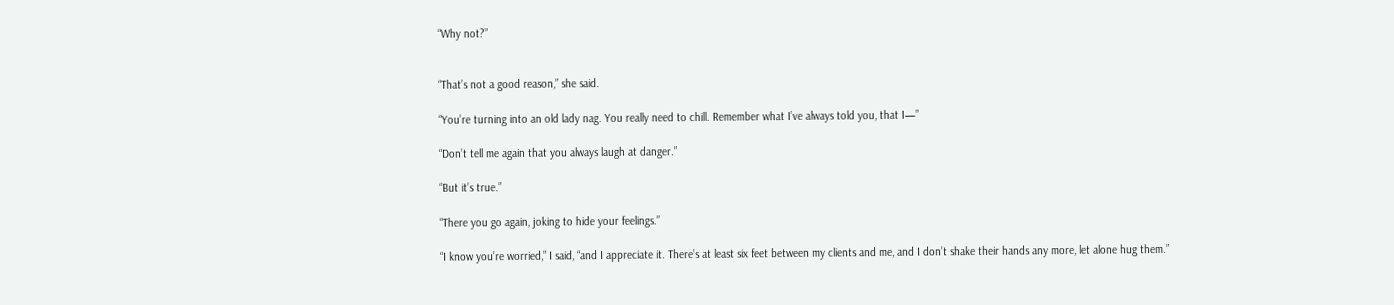“Why not?”


“That’s not a good reason,” she said.

“You’re turning into an old lady nag. You really need to chill. Remember what I’ve always told you, that I—”

“Don’t tell me again that you always laugh at danger.”

“But it’s true.”

“There you go again, joking to hide your feelings.”

“I know you’re worried,” I said, “and I appreciate it. There’s at least six feet between my clients and me, and I don’t shake their hands any more, let alone hug them.”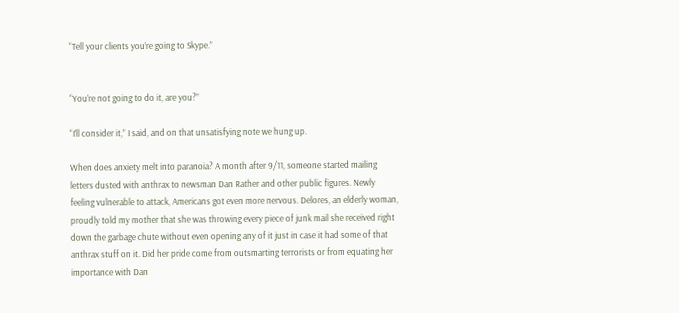“Tell your clients you’re going to Skype.”


“You’re not going to do it, are you?”

“I’ll consider it,” I said, and on that unsatisfying note we hung up.

When does anxiety melt into paranoia? A month after 9/11, someone started mailing letters dusted with anthrax to newsman Dan Rather and other public figures. Newly feeling vulnerable to attack, Americans got even more nervous. Delores, an elderly woman, proudly told my mother that she was throwing every piece of junk mail she received right down the garbage chute without even opening any of it just in case it had some of that anthrax stuff on it. Did her pride come from outsmarting terrorists or from equating her importance with Dan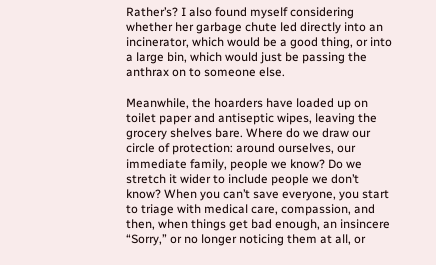Rather’s? I also found myself considering whether her garbage chute led directly into an incinerator, which would be a good thing, or into a large bin, which would just be passing the anthrax on to someone else.

Meanwhile, the hoarders have loaded up on toilet paper and antiseptic wipes, leaving the grocery shelves bare. Where do we draw our circle of protection: around ourselves, our immediate family, people we know? Do we stretch it wider to include people we don’t know? When you can’t save everyone, you start to triage with medical care, compassion, and then, when things get bad enough, an insincere “Sorry,” or no longer noticing them at all, or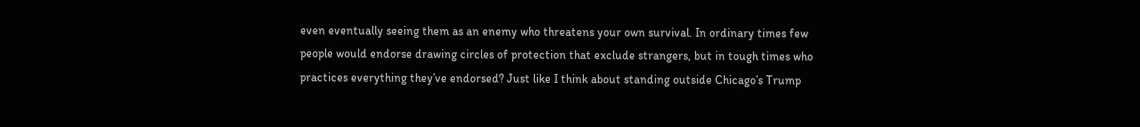even eventually seeing them as an enemy who threatens your own survival. In ordinary times few people would endorse drawing circles of protection that exclude strangers, but in tough times who practices everything they’ve endorsed? Just like I think about standing outside Chicago’s Trump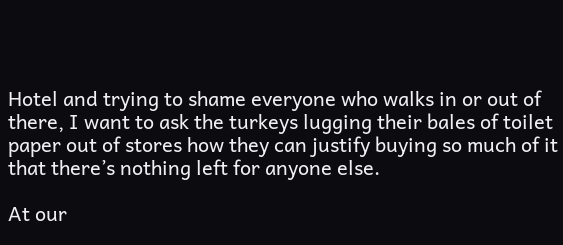Hotel and trying to shame everyone who walks in or out of there, I want to ask the turkeys lugging their bales of toilet paper out of stores how they can justify buying so much of it that there’s nothing left for anyone else.

At our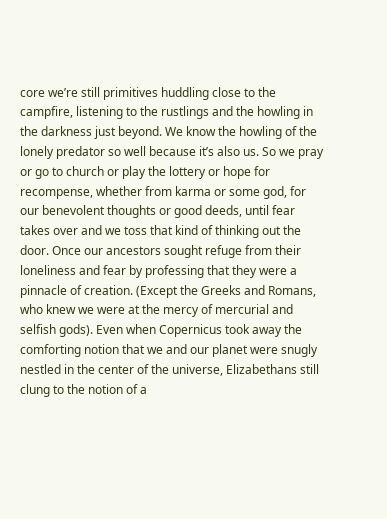core we’re still primitives huddling close to the campfire, listening to the rustlings and the howling in the darkness just beyond. We know the howling of the lonely predator so well because it’s also us. So we pray or go to church or play the lottery or hope for recompense, whether from karma or some god, for our benevolent thoughts or good deeds, until fear takes over and we toss that kind of thinking out the door. Once our ancestors sought refuge from their loneliness and fear by professing that they were a pinnacle of creation. (Except the Greeks and Romans, who knew we were at the mercy of mercurial and selfish gods). Even when Copernicus took away the comforting notion that we and our planet were snugly nestled in the center of the universe, Elizabethans still clung to the notion of a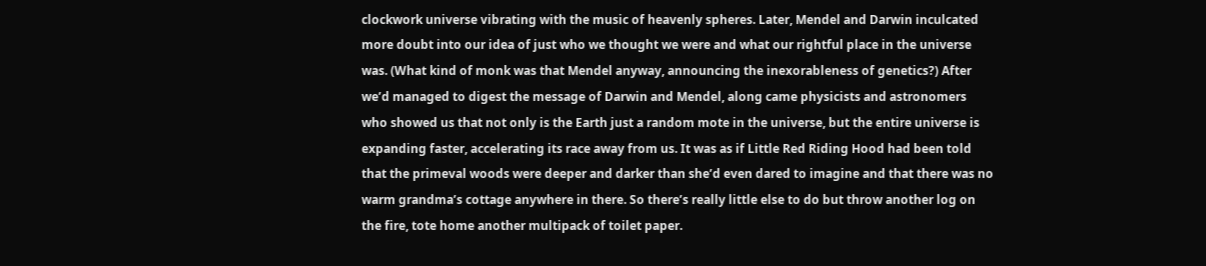clockwork universe vibrating with the music of heavenly spheres. Later, Mendel and Darwin inculcated more doubt into our idea of just who we thought we were and what our rightful place in the universe was. (What kind of monk was that Mendel anyway, announcing the inexorableness of genetics?) After we’d managed to digest the message of Darwin and Mendel, along came physicists and astronomers who showed us that not only is the Earth just a random mote in the universe, but the entire universe is expanding faster, accelerating its race away from us. It was as if Little Red Riding Hood had been told that the primeval woods were deeper and darker than she’d even dared to imagine and that there was no warm grandma’s cottage anywhere in there. So there’s really little else to do but throw another log on the fire, tote home another multipack of toilet paper.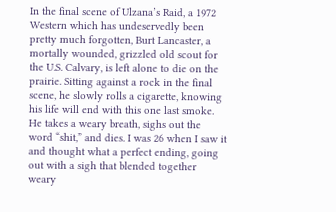In the final scene of Ulzana’s Raid, a 1972 Western which has undeservedly been pretty much forgotten, Burt Lancaster, a mortally wounded, grizzled old scout for the U.S. Calvary, is left alone to die on the prairie. Sitting against a rock in the final scene, he slowly rolls a cigarette, knowing his life will end with this one last smoke. He takes a weary breath, sighs out the word “shit,” and dies. I was 26 when I saw it and thought what a perfect ending, going out with a sigh that blended together weary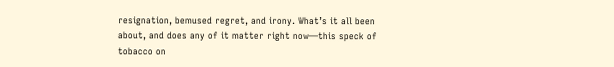resignation, bemused regret, and irony. What’s it all been about, and does any of it matter right now—this speck of tobacco on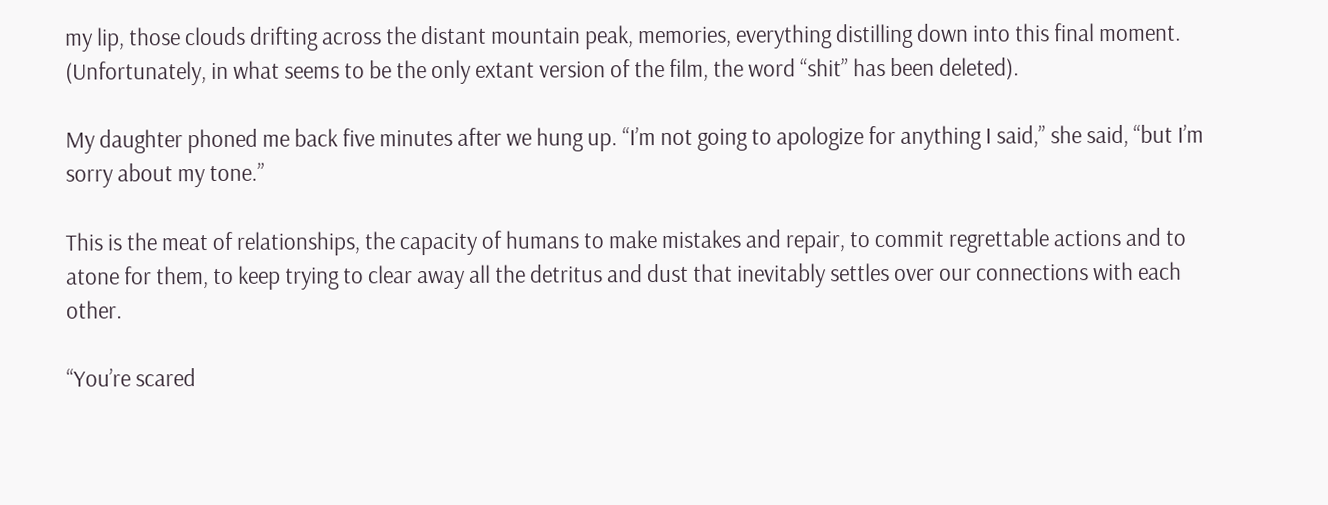my lip, those clouds drifting across the distant mountain peak, memories, everything distilling down into this final moment. (Unfortunately, in what seems to be the only extant version of the film, the word “shit” has been deleted).

My daughter phoned me back five minutes after we hung up. “I’m not going to apologize for anything I said,” she said, “but I’m sorry about my tone.”

This is the meat of relationships, the capacity of humans to make mistakes and repair, to commit regrettable actions and to atone for them, to keep trying to clear away all the detritus and dust that inevitably settles over our connections with each other.

“You’re scared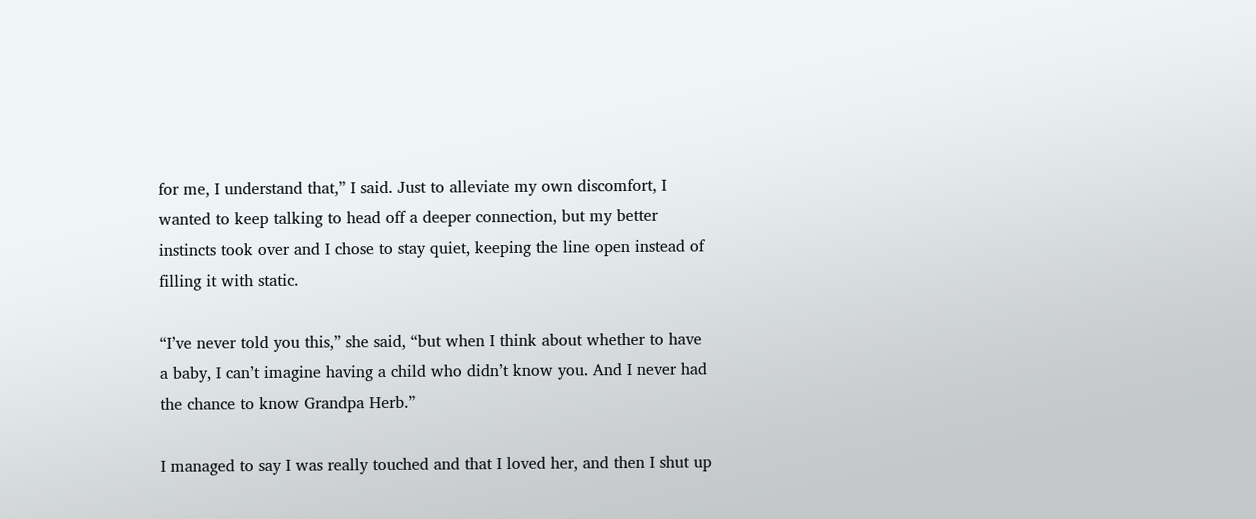for me, I understand that,” I said. Just to alleviate my own discomfort, I wanted to keep talking to head off a deeper connection, but my better instincts took over and I chose to stay quiet, keeping the line open instead of filling it with static.

“I’ve never told you this,” she said, “but when I think about whether to have a baby, I can’t imagine having a child who didn’t know you. And I never had the chance to know Grandpa Herb.”

I managed to say I was really touched and that I loved her, and then I shut up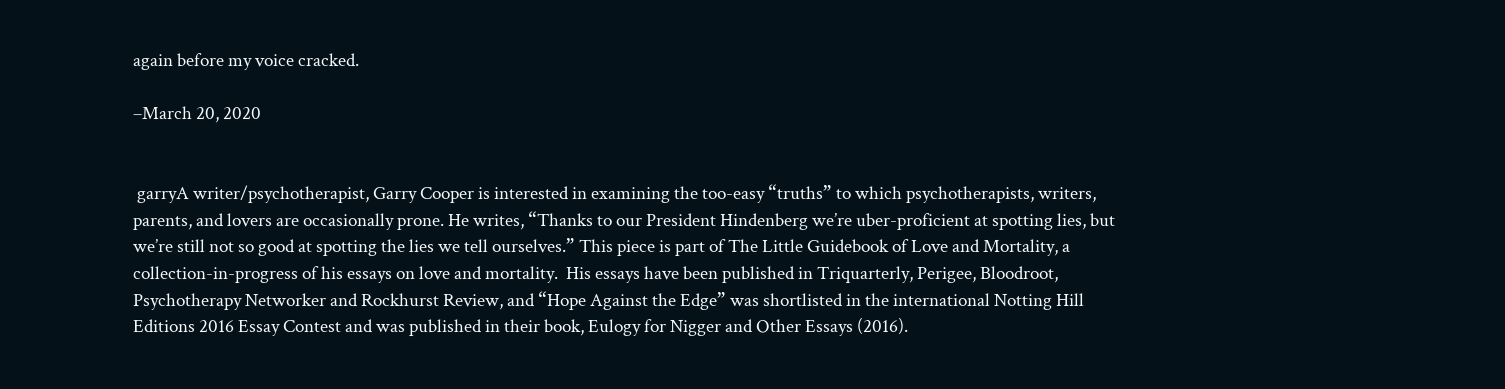again before my voice cracked.

–March 20, 2020


 garryA writer/psychotherapist, Garry Cooper is interested in examining the too-easy “truths” to which psychotherapists, writers, parents, and lovers are occasionally prone. He writes, “Thanks to our President Hindenberg we’re uber-proficient at spotting lies, but we’re still not so good at spotting the lies we tell ourselves.” This piece is part of The Little Guidebook of Love and Mortality, a collection-in-progress of his essays on love and mortality.  His essays have been published in Triquarterly, Perigee, Bloodroot, Psychotherapy Networker and Rockhurst Review, and “Hope Against the Edge” was shortlisted in the international Notting Hill Editions 2016 Essay Contest and was published in their book, Eulogy for Nigger and Other Essays (2016).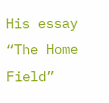His essay “The Home Field”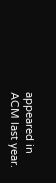appeared in ACM last year.